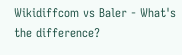Wikidiffcom vs Baler - What's the difference?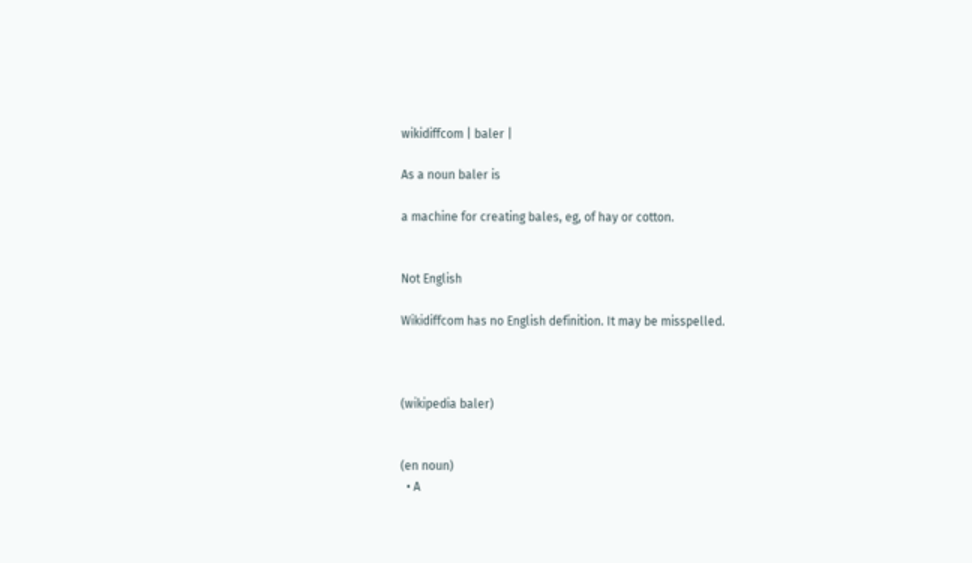wikidiffcom | baler |

As a noun baler is

a machine for creating bales, eg, of hay or cotton.


Not English

Wikidiffcom has no English definition. It may be misspelled.



(wikipedia baler)


(en noun)
  • A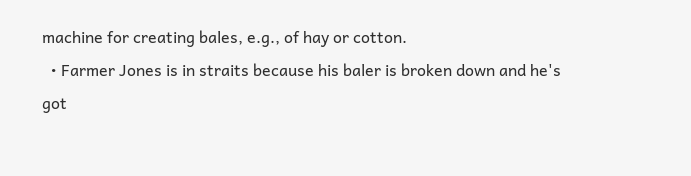machine for creating bales, e.g., of hay or cotton.
  • Farmer Jones is in straits because his baler is broken down and he's got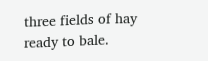three fields of hay ready to bale.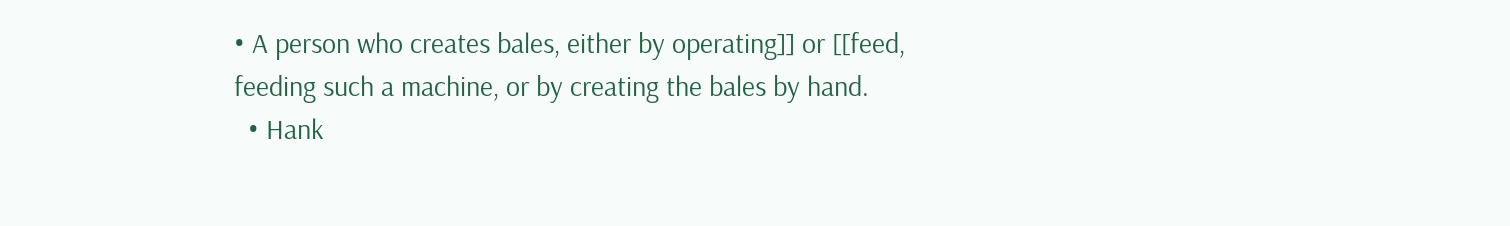• A person who creates bales, either by operating]] or [[feed, feeding such a machine, or by creating the bales by hand.
  • Hank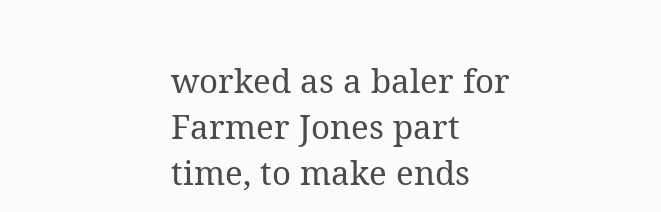worked as a baler for Farmer Jones part time, to make ends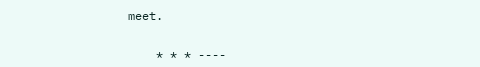meet.


    * * * ----